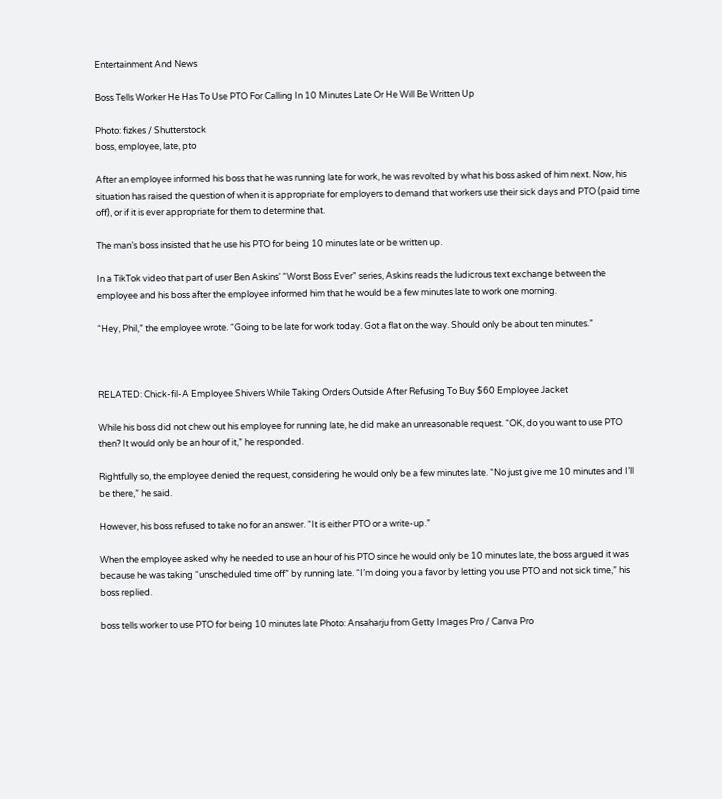Entertainment And News

Boss Tells Worker He Has To Use PTO For Calling In 10 Minutes Late Or He Will Be Written Up

Photo: fizkes / Shutterstock
boss, employee, late, pto

After an employee informed his boss that he was running late for work, he was revolted by what his boss asked of him next. Now, his situation has raised the question of when it is appropriate for employers to demand that workers use their sick days and PTO (paid time off), or if it is ever appropriate for them to determine that.

The man’s boss insisted that he use his PTO for being 10 minutes late or be written up.

In a TikTok video that part of user Ben Askins' "Worst Boss Ever" series, Askins reads the ludicrous text exchange between the employee and his boss after the employee informed him that he would be a few minutes late to work one morning.

“Hey, Phil,” the employee wrote. “Going to be late for work today. Got a flat on the way. Should only be about ten minutes.”



RELATED: Chick-fil-A Employee Shivers While Taking Orders Outside After Refusing To Buy $60 Employee Jacket

While his boss did not chew out his employee for running late, he did make an unreasonable request. “OK, do you want to use PTO then? It would only be an hour of it,” he responded.

Rightfully so, the employee denied the request, considering he would only be a few minutes late. “No just give me 10 minutes and I’ll be there,” he said.

However, his boss refused to take no for an answer. “It is either PTO or a write-up.”

When the employee asked why he needed to use an hour of his PTO since he would only be 10 minutes late, the boss argued it was because he was taking “unscheduled time off” by running late. “I’m doing you a favor by letting you use PTO and not sick time,” his boss replied.

boss tells worker to use PTO for being 10 minutes late Photo: Ansaharju from Getty Images Pro / Canva Pro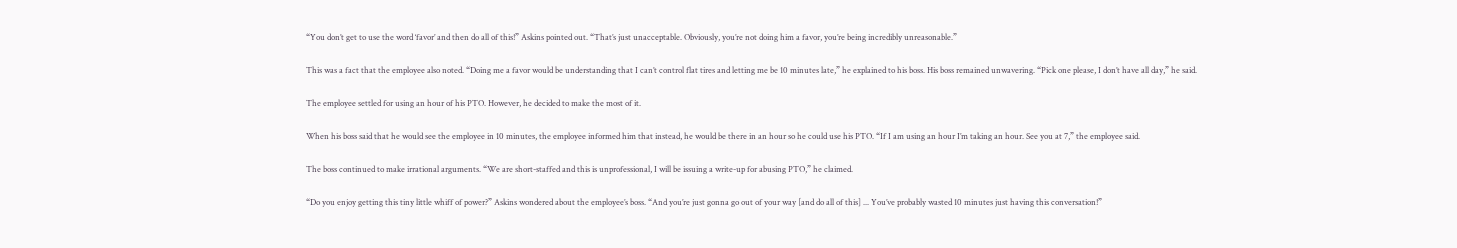“You don’t get to use the word ‘favor’ and then do all of this!” Askins pointed out. “That’s just unacceptable. Obviously, you’re not doing him a favor, you’re being incredibly unreasonable.”

This was a fact that the employee also noted. “Doing me a favor would be understanding that I can’t control flat tires and letting me be 10 minutes late,” he explained to his boss. His boss remained unwavering. “Pick one please, I don’t have all day,” he said.

The employee settled for using an hour of his PTO. However, he decided to make the most of it.

When his boss said that he would see the employee in 10 minutes, the employee informed him that instead, he would be there in an hour so he could use his PTO. “If I am using an hour I’m taking an hour. See you at 7,” the employee said.

The boss continued to make irrational arguments. “We are short-staffed and this is unprofessional, I will be issuing a write-up for abusing PTO,” he claimed.

“Do you enjoy getting this tiny little whiff of power?” Askins wondered about the employee’s boss. “And you’re just gonna go out of your way [and do all of this] ... You’ve probably wasted 10 minutes just having this conversation!”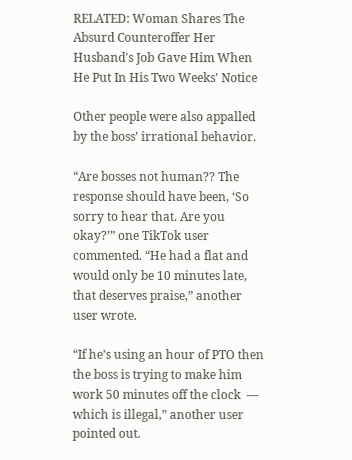RELATED: Woman Shares The Absurd Counteroffer Her Husband's Job Gave Him When He Put In His Two Weeks' Notice

Other people were also appalled by the boss’ irrational behavior.

“Are bosses not human?? The response should have been, ‘So sorry to hear that. Are you okay?’” one TikTok user commented. “He had a flat and would only be 10 minutes late, that deserves praise,” another user wrote.

“If he’s using an hour of PTO then the boss is trying to make him work 50 minutes off the clock  — which is illegal,” another user pointed out.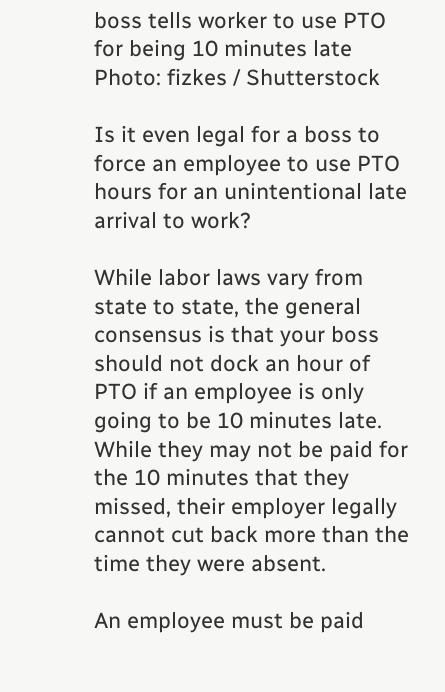boss tells worker to use PTO for being 10 minutes late Photo: fizkes / Shutterstock

Is it even legal for a boss to force an employee to use PTO hours for an unintentional late arrival to work?

While labor laws vary from state to state, the general consensus is that your boss should not dock an hour of PTO if an employee is only going to be 10 minutes late. While they may not be paid for the 10 minutes that they missed, their employer legally cannot cut back more than the time they were absent.

An employee must be paid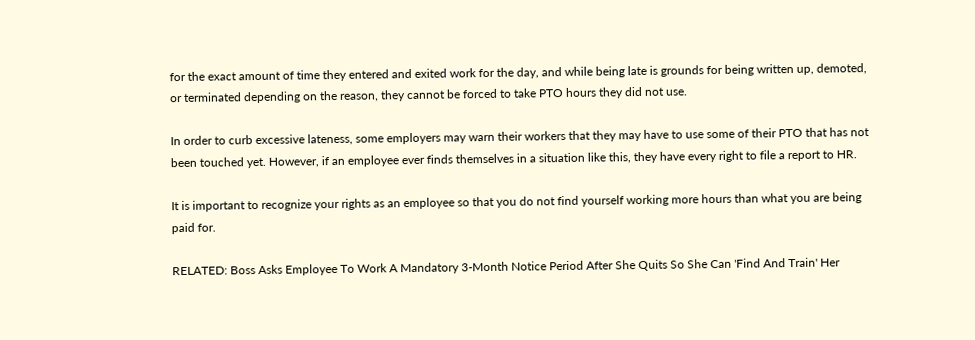for the exact amount of time they entered and exited work for the day, and while being late is grounds for being written up, demoted, or terminated depending on the reason, they cannot be forced to take PTO hours they did not use.

In order to curb excessive lateness, some employers may warn their workers that they may have to use some of their PTO that has not been touched yet. However, if an employee ever finds themselves in a situation like this, they have every right to file a report to HR.

It is important to recognize your rights as an employee so that you do not find yourself working more hours than what you are being paid for.

RELATED: Boss Asks Employee To Work A Mandatory 3-Month Notice Period After She Quits So She Can 'Find And Train' Her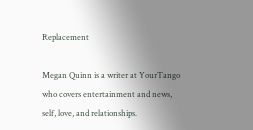Replacement

Megan Quinn is a writer at YourTango who covers entertainment and news, self, love, and relationships.